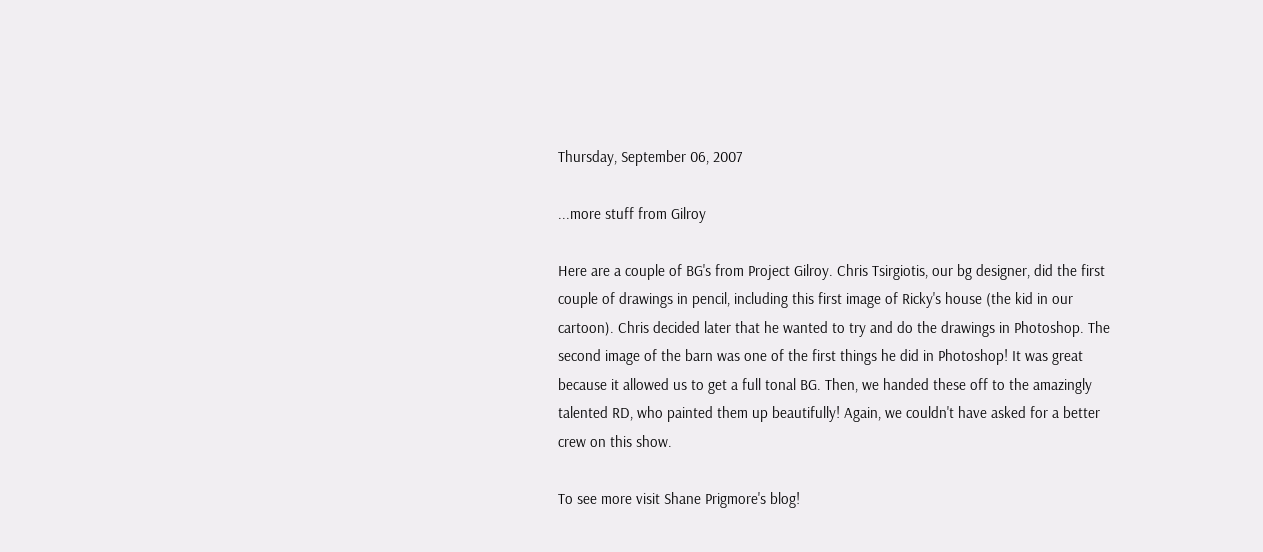Thursday, September 06, 2007

...more stuff from Gilroy

Here are a couple of BG's from Project Gilroy. Chris Tsirgiotis, our bg designer, did the first couple of drawings in pencil, including this first image of Ricky's house (the kid in our cartoon). Chris decided later that he wanted to try and do the drawings in Photoshop. The second image of the barn was one of the first things he did in Photoshop! It was great because it allowed us to get a full tonal BG. Then, we handed these off to the amazingly talented RD, who painted them up beautifully! Again, we couldn't have asked for a better crew on this show.

To see more visit Shane Prigmore's blog!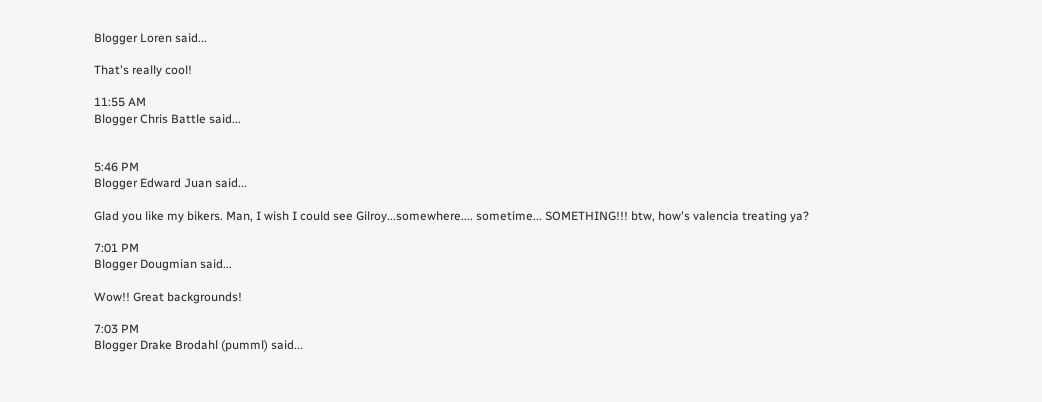Blogger Loren said...

That's really cool!

11:55 AM
Blogger Chris Battle said...


5:46 PM
Blogger Edward Juan said...

Glad you like my bikers. Man, I wish I could see Gilroy...somewhere.... sometime... SOMETHING!!! btw, how's valencia treating ya?

7:01 PM
Blogger Dougmian said...

Wow!! Great backgrounds!

7:03 PM
Blogger Drake Brodahl (pumml) said...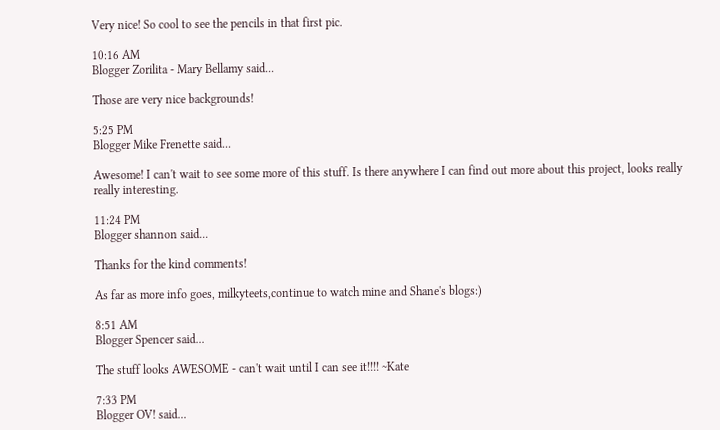Very nice! So cool to see the pencils in that first pic.

10:16 AM
Blogger Zorilita - Mary Bellamy said...

Those are very nice backgrounds!

5:25 PM
Blogger Mike Frenette said...

Awesome! I can't wait to see some more of this stuff. Is there anywhere I can find out more about this project, looks really really interesting.

11:24 PM
Blogger shannon said...

Thanks for the kind comments!

As far as more info goes, milkyteets,continue to watch mine and Shane's blogs:)

8:51 AM
Blogger Spencer said...

The stuff looks AWESOME - can't wait until I can see it!!!! ~Kate

7:33 PM
Blogger OV! said...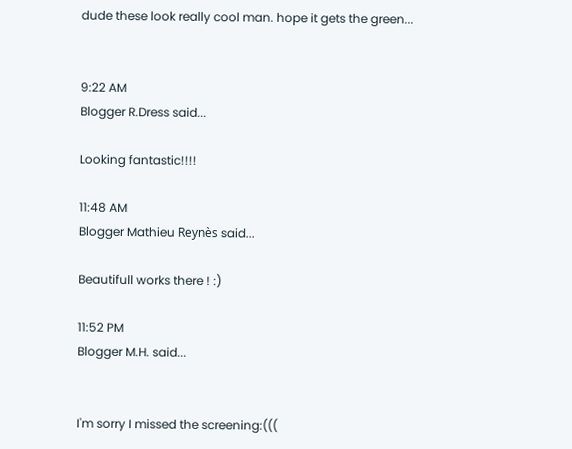dude these look really cool man. hope it gets the green...


9:22 AM
Blogger R.Dress said...

Looking fantastic!!!!

11:48 AM
Blogger Mathieu Reynès said...

Beautifull works there ! :)

11:52 PM
Blogger M.H. said...


I'm sorry I missed the screening:(((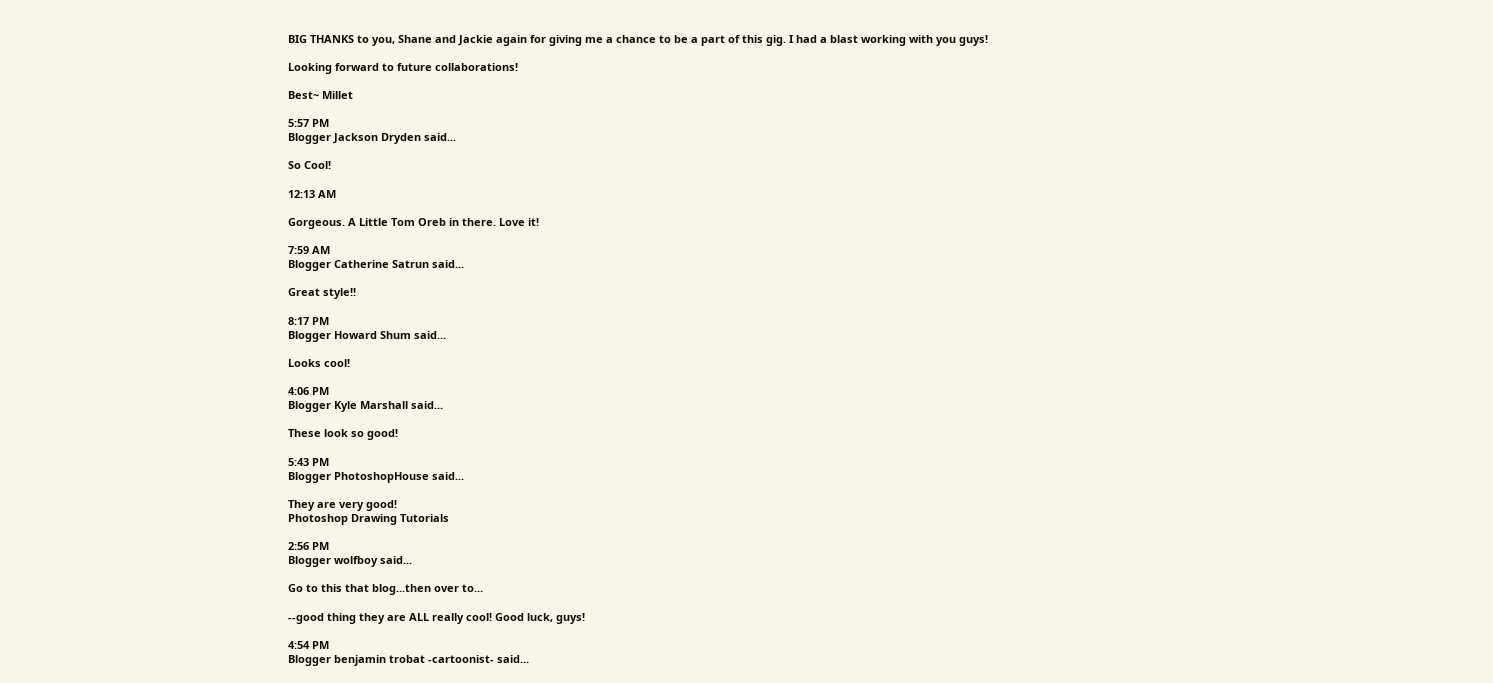BIG THANKS to you, Shane and Jackie again for giving me a chance to be a part of this gig. I had a blast working with you guys!

Looking forward to future collaborations!

Best~ Millet

5:57 PM
Blogger Jackson Dryden said...

So Cool!

12:13 AM

Gorgeous. A Little Tom Oreb in there. Love it!

7:59 AM
Blogger Catherine Satrun said...

Great style!!

8:17 PM
Blogger Howard Shum said...

Looks cool!

4:06 PM
Blogger Kyle Marshall said...

These look so good!

5:43 PM
Blogger PhotoshopHouse said...

They are very good!
Photoshop Drawing Tutorials

2:56 PM
Blogger wolfboy said...

Go to this that blog...then over to...

--good thing they are ALL really cool! Good luck, guys!

4:54 PM
Blogger benjamin trobat -cartoonist- said...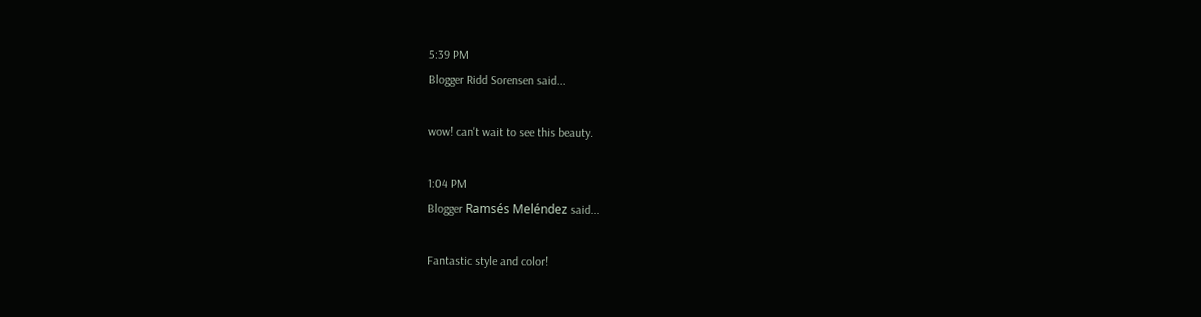5:39 PM
Blogger Ridd Sorensen said...

wow! can't wait to see this beauty.

1:04 PM
Blogger Ramsés Meléndez said...

Fantastic style and color!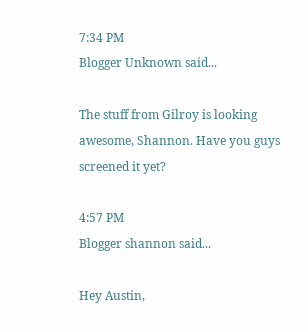7:34 PM
Blogger Unknown said...

The stuff from Gilroy is looking awesome, Shannon. Have you guys screened it yet?

4:57 PM
Blogger shannon said...

Hey Austin,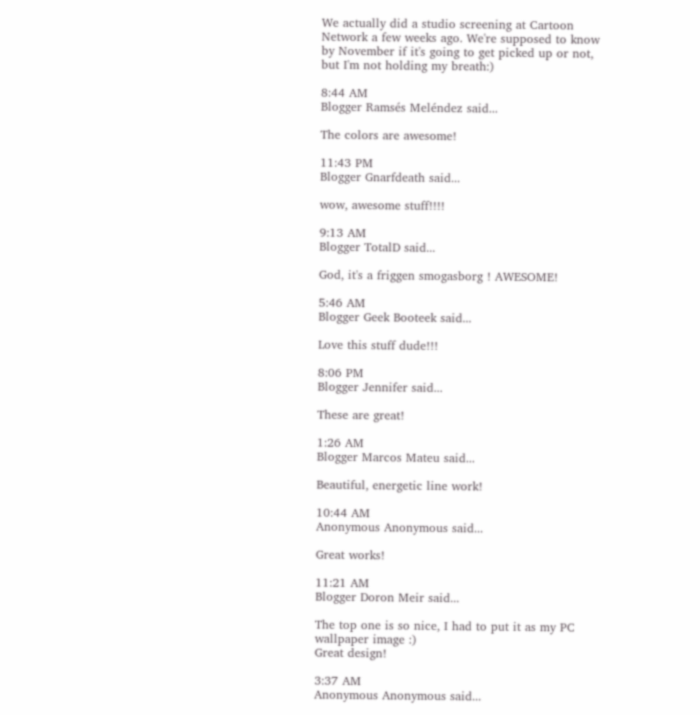We actually did a studio screening at Cartoon Network a few weeks ago. We're supposed to know by November if it's going to get picked up or not, but I'm not holding my breath:)

8:44 AM
Blogger Ramsés Meléndez said...

The colors are awesome!

11:43 PM
Blogger Gnarfdeath said...

wow, awesome stuff!!!!

9:13 AM
Blogger TotalD said...

God, it's a friggen smogasborg ! AWESOME!

5:46 AM
Blogger Geek Booteek said...

Love this stuff dude!!!

8:06 PM
Blogger Jennifer said...

These are great!

1:26 AM
Blogger Marcos Mateu said...

Beautiful, energetic line work!

10:44 AM
Anonymous Anonymous said...

Great works!

11:21 AM
Blogger Doron Meir said...

The top one is so nice, I had to put it as my PC wallpaper image :)
Great design!

3:37 AM
Anonymous Anonymous said...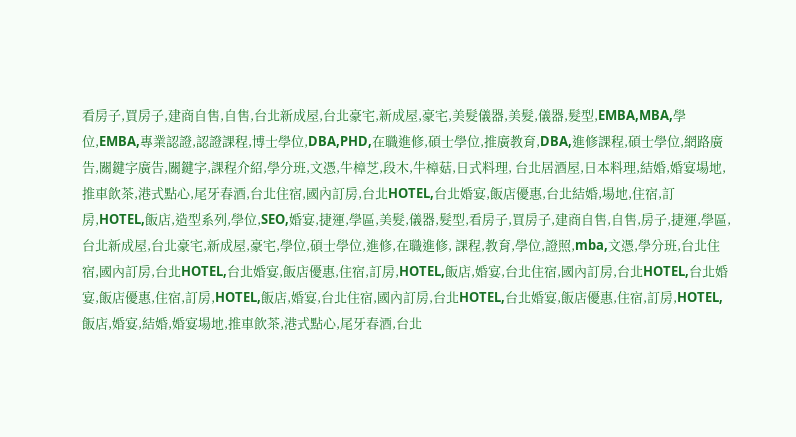看房子,買房子,建商自售,自售,台北新成屋,台北豪宅,新成屋,豪宅,美髮儀器,美髮,儀器,髮型,EMBA,MBA,學位,EMBA,專業認證,認證課程,博士學位,DBA,PHD,在職進修,碩士學位,推廣教育,DBA,進修課程,碩士學位,網路廣告,關鍵字廣告,關鍵字,課程介紹,學分班,文憑,牛樟芝,段木,牛樟菇,日式料理, 台北居酒屋,日本料理,結婚,婚宴場地,推車飲茶,港式點心,尾牙春酒,台北住宿,國內訂房,台北HOTEL,台北婚宴,飯店優惠,台北結婚,場地,住宿,訂房,HOTEL,飯店,造型系列,學位,SEO,婚宴,捷運,學區,美髮,儀器,髮型,看房子,買房子,建商自售,自售,房子,捷運,學區,台北新成屋,台北豪宅,新成屋,豪宅,學位,碩士學位,進修,在職進修, 課程,教育,學位,證照,mba,文憑,學分班,台北住宿,國內訂房,台北HOTEL,台北婚宴,飯店優惠,住宿,訂房,HOTEL,飯店,婚宴,台北住宿,國內訂房,台北HOTEL,台北婚宴,飯店優惠,住宿,訂房,HOTEL,飯店,婚宴,台北住宿,國內訂房,台北HOTEL,台北婚宴,飯店優惠,住宿,訂房,HOTEL,飯店,婚宴,結婚,婚宴場地,推車飲茶,港式點心,尾牙春酒,台北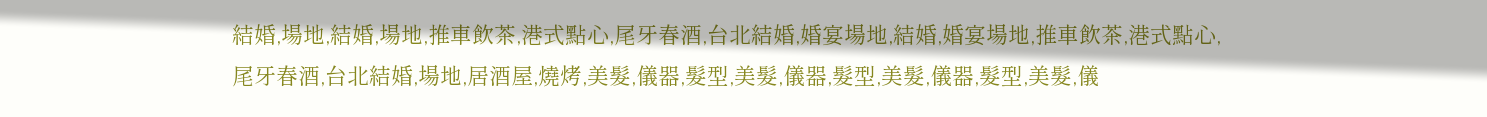結婚,場地,結婚,場地,推車飲茶,港式點心,尾牙春酒,台北結婚,婚宴場地,結婚,婚宴場地,推車飲茶,港式點心,尾牙春酒,台北結婚,場地,居酒屋,燒烤,美髮,儀器,髮型,美髮,儀器,髮型,美髮,儀器,髮型,美髮,儀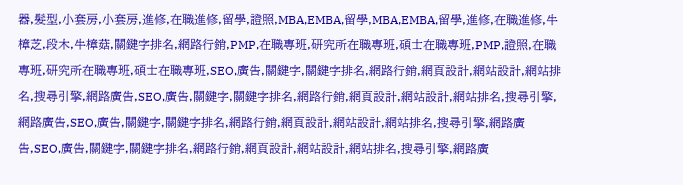器,髮型,小套房,小套房,進修,在職進修,留學,證照,MBA,EMBA,留學,MBA,EMBA,留學,進修,在職進修,牛樟芝,段木,牛樟菇,關鍵字排名,網路行銷,PMP,在職專班,研究所在職專班,碩士在職專班,PMP,證照,在職專班,研究所在職專班,碩士在職專班,SEO,廣告,關鍵字,關鍵字排名,網路行銷,網頁設計,網站設計,網站排名,搜尋引擎,網路廣告,SEO,廣告,關鍵字,關鍵字排名,網路行銷,網頁設計,網站設計,網站排名,搜尋引擎,網路廣告,SEO,廣告,關鍵字,關鍵字排名,網路行銷,網頁設計,網站設計,網站排名,搜尋引擎,網路廣告,SEO,廣告,關鍵字,關鍵字排名,網路行銷,網頁設計,網站設計,網站排名,搜尋引擎,網路廣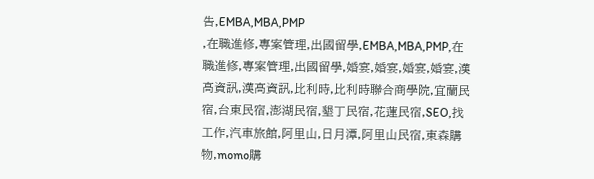告,EMBA,MBA,PMP
,在職進修,專案管理,出國留學,EMBA,MBA,PMP,在職進修,專案管理,出國留學,婚宴,婚宴,婚宴,婚宴,漢高資訊,漢高資訊,比利時,比利時聯合商學院,宜蘭民宿,台東民宿,澎湖民宿,墾丁民宿,花蓮民宿,SEO,找工作,汽車旅館,阿里山,日月潭,阿里山民宿,東森購物,momo購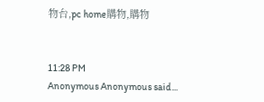物台,pc home購物,購物


11:28 PM
Anonymous Anonymous said...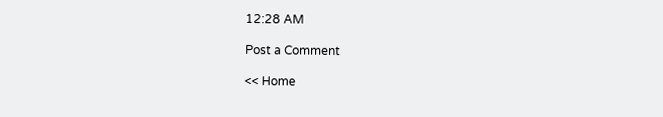12:28 AM

Post a Comment

<< Home